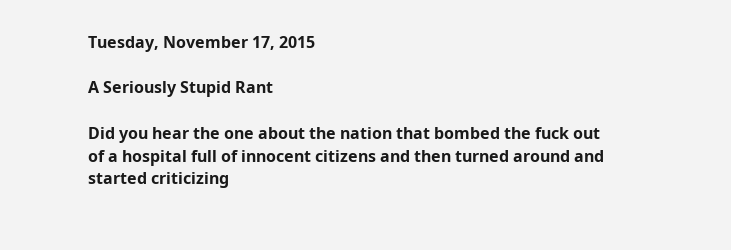Tuesday, November 17, 2015

A Seriously Stupid Rant

Did you hear the one about the nation that bombed the fuck out of a hospital full of innocent citizens and then turned around and started criticizing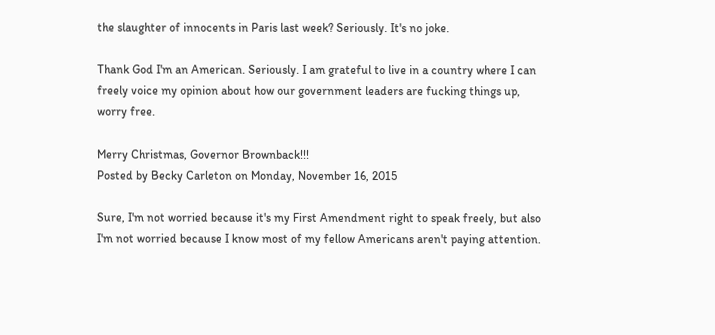the slaughter of innocents in Paris last week? Seriously. It's no joke.

Thank God I'm an American. Seriously. I am grateful to live in a country where I can freely voice my opinion about how our government leaders are fucking things up, worry free.

Merry Christmas, Governor Brownback!!!
Posted by Becky Carleton on Monday, November 16, 2015

Sure, I'm not worried because it's my First Amendment right to speak freely, but also I'm not worried because I know most of my fellow Americans aren't paying attention.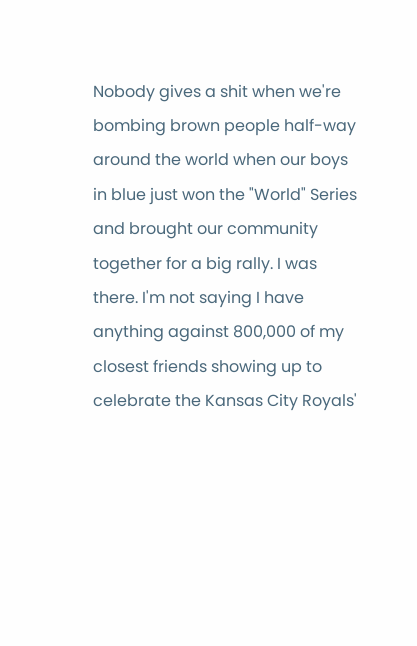Nobody gives a shit when we're bombing brown people half-way around the world when our boys in blue just won the "World" Series and brought our community together for a big rally. I was there. I'm not saying I have anything against 800,000 of my closest friends showing up to celebrate the Kansas City Royals'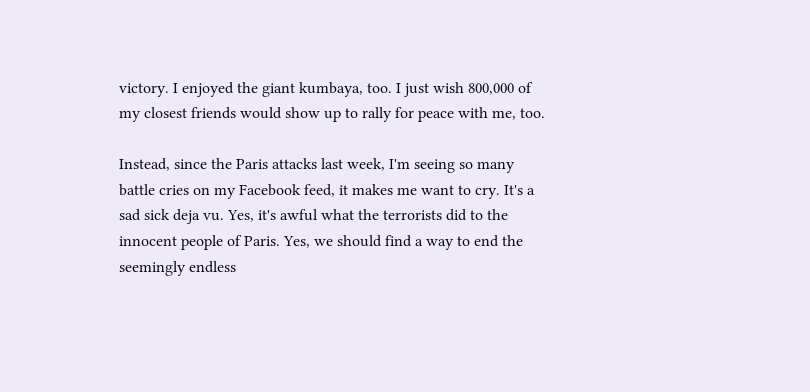victory. I enjoyed the giant kumbaya, too. I just wish 800,000 of my closest friends would show up to rally for peace with me, too.

Instead, since the Paris attacks last week, I'm seeing so many battle cries on my Facebook feed, it makes me want to cry. It's a sad sick deja vu. Yes, it's awful what the terrorists did to the innocent people of Paris. Yes, we should find a way to end the seemingly endless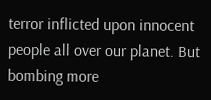terror inflicted upon innocent people all over our planet. But bombing more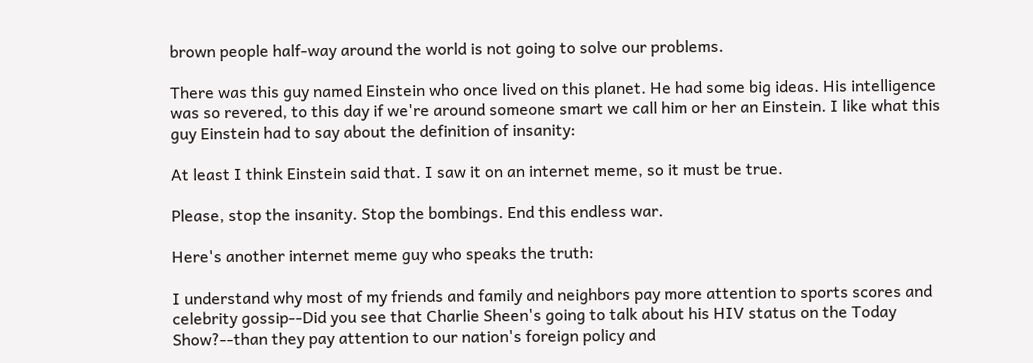brown people half-way around the world is not going to solve our problems.

There was this guy named Einstein who once lived on this planet. He had some big ideas. His intelligence was so revered, to this day if we're around someone smart we call him or her an Einstein. I like what this guy Einstein had to say about the definition of insanity:

At least I think Einstein said that. I saw it on an internet meme, so it must be true.

Please, stop the insanity. Stop the bombings. End this endless war.

Here's another internet meme guy who speaks the truth:

I understand why most of my friends and family and neighbors pay more attention to sports scores and celebrity gossip--Did you see that Charlie Sheen's going to talk about his HIV status on the Today Show?--than they pay attention to our nation's foreign policy and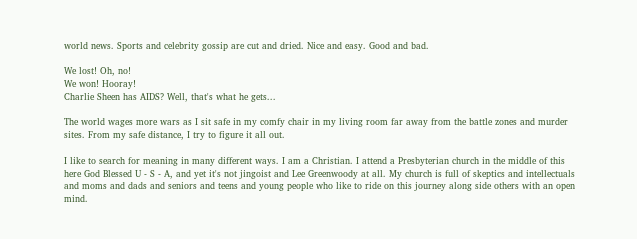world news. Sports and celebrity gossip are cut and dried. Nice and easy. Good and bad.

We lost! Oh, no!
We won! Hooray!
Charlie Sheen has AIDS? Well, that's what he gets...

The world wages more wars as I sit safe in my comfy chair in my living room far away from the battle zones and murder sites. From my safe distance, I try to figure it all out.

I like to search for meaning in many different ways. I am a Christian. I attend a Presbyterian church in the middle of this here God Blessed U - S - A, and yet it's not jingoist and Lee Greenwoody at all. My church is full of skeptics and intellectuals and moms and dads and seniors and teens and young people who like to ride on this journey along side others with an open mind.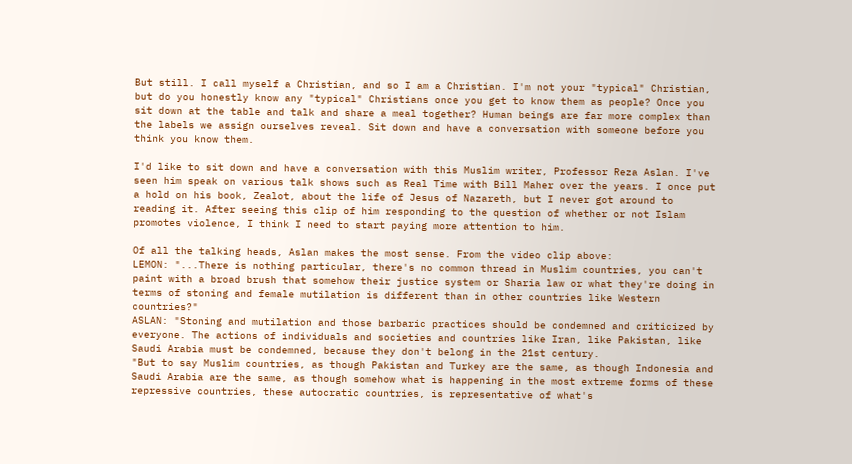But still. I call myself a Christian, and so I am a Christian. I'm not your "typical" Christian, but do you honestly know any "typical" Christians once you get to know them as people? Once you sit down at the table and talk and share a meal together? Human beings are far more complex than the labels we assign ourselves reveal. Sit down and have a conversation with someone before you think you know them.

I'd like to sit down and have a conversation with this Muslim writer, Professor Reza Aslan. I've seen him speak on various talk shows such as Real Time with Bill Maher over the years. I once put a hold on his book, Zealot, about the life of Jesus of Nazareth, but I never got around to reading it. After seeing this clip of him responding to the question of whether or not Islam promotes violence, I think I need to start paying more attention to him.

Of all the talking heads, Aslan makes the most sense. From the video clip above:
LEMON: "...There is nothing particular, there's no common thread in Muslim countries, you can't paint with a broad brush that somehow their justice system or Sharia law or what they're doing in terms of stoning and female mutilation is different than in other countries like Western countries?"
ASLAN: "Stoning and mutilation and those barbaric practices should be condemned and criticized by everyone. The actions of individuals and societies and countries like Iran, like Pakistan, like Saudi Arabia must be condemned, because they don't belong in the 21st century.
"But to say Muslim countries, as though Pakistan and Turkey are the same, as though Indonesia and Saudi Arabia are the same, as though somehow what is happening in the most extreme forms of these repressive countries, these autocratic countries, is representative of what's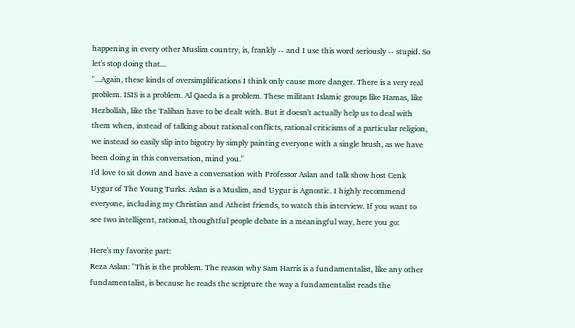happening in every other Muslim country, is, frankly -- and I use this word seriously -- stupid. So let's stop doing that...
"...Again, these kinds of oversimplifications I think only cause more danger. There is a very real problem. ISIS is a problem. Al Qaeda is a problem. These militant Islamic groups like Hamas, like Hezbollah, like the Taliban have to be dealt with. But it doesn't actually help us to deal with them when, instead of talking about rational conflicts, rational criticisms of a particular religion, we instead so easily slip into bigotry by simply painting everyone with a single brush, as we have been doing in this conversation, mind you."
I'd love to sit down and have a conversation with Professor Aslan and talk show host Cenk Uygur of The Young Turks. Aslan is a Muslim, and Uygur is Agnostic. I highly recommend everyone, including my Christian and Atheist friends, to watch this interview. If you want to see two intelligent, rational, thoughtful people debate in a meaningful way, here you go:

Here's my favorite part:
Reza Aslan: "This is the problem. The reason why Sam Harris is a fundamentalist, like any other fundamentalist, is because he reads the scripture the way a fundamentalist reads the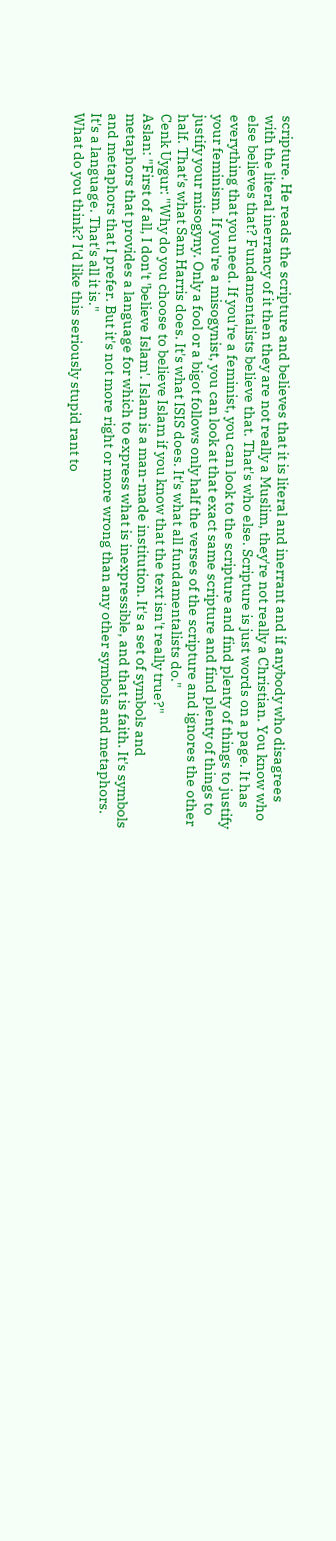scripture. He reads the scripture and believes that it is literal and inerrant and if anybody who disagrees with the literal inerrancy of it then they are not really a Muslim, they're not really a Christian. You know who else believes that? Fundamentalists believe that. That's who else. Scripture is just words on a page. It has everything that you need. If you're a feminist, you can look to the scripture and find plenty of things to justify your feminism. If you're a misogynist, you can look at that exact same scripture and find plenty of things to justify your misogyny. Only a fool or a bigot follows only half the verses of the scripture and ignores the other half. That's what Sam Harris does. It's what ISIS does. It's what all fundamentalists do."
Cenk Uygur: "Why do you choose to believe Islam if you know that the text isn't really true?"
Aslan: "First of all, I don't 'believe Islam'. Islam is a man-made institution. It's a set of symbols and metaphors that provides a language for which to express what is inexpressible, and that is faith. It's symbols and metaphors that I prefer. But it's not more right or more wrong than any other symbols and metaphors. It's a language. That's all it is."
What do you think? I'd like this seriously stupid rant to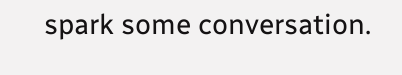spark some conversation.